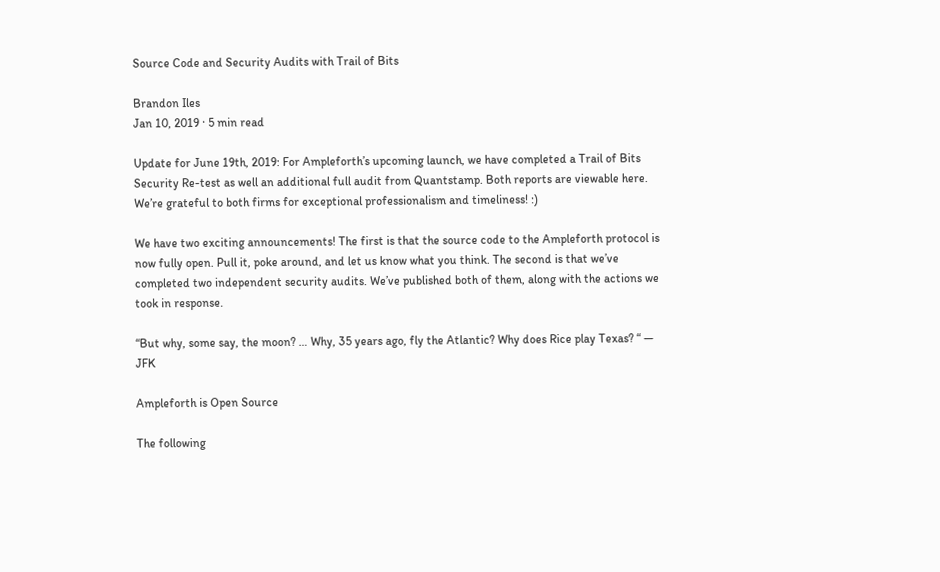Source Code and Security Audits with Trail of Bits

Brandon Iles
Jan 10, 2019 · 5 min read

Update for June 19th, 2019: For Ampleforth’s upcoming launch, we have completed a Trail of Bits Security Re-test as well an additional full audit from Quantstamp. Both reports are viewable here. We’re grateful to both firms for exceptional professionalism and timeliness! :)

We have two exciting announcements! The first is that the source code to the Ampleforth protocol is now fully open. Pull it, poke around, and let us know what you think. The second is that we’ve completed two independent security audits. We’ve published both of them, along with the actions we took in response.

“But why, some say, the moon? … Why, 35 years ago, fly the Atlantic? Why does Rice play Texas? “ — JFK

Ampleforth is Open Source

The following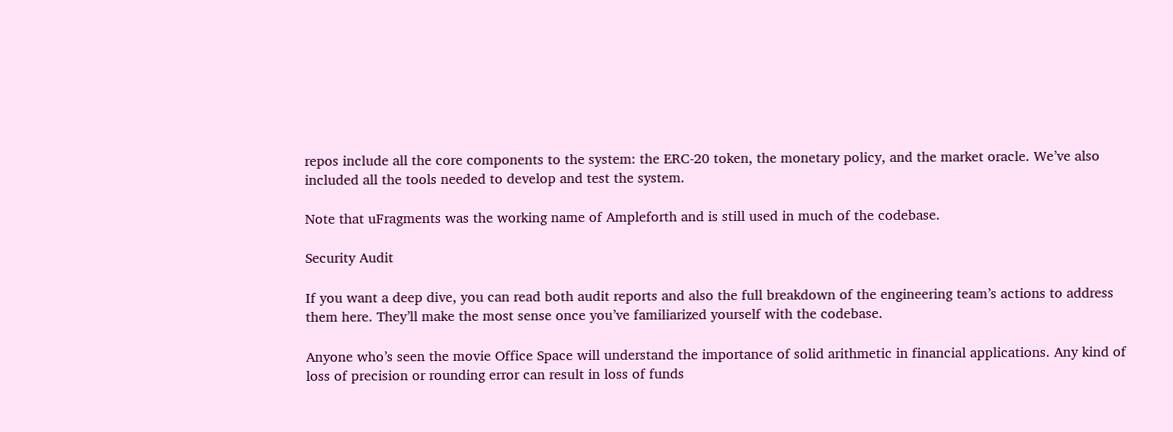repos include all the core components to the system: the ERC-20 token, the monetary policy, and the market oracle. We’ve also included all the tools needed to develop and test the system.

Note that uFragments was the working name of Ampleforth and is still used in much of the codebase.

Security Audit

If you want a deep dive, you can read both audit reports and also the full breakdown of the engineering team’s actions to address them here. They’ll make the most sense once you’ve familiarized yourself with the codebase.

Anyone who’s seen the movie Office Space will understand the importance of solid arithmetic in financial applications. Any kind of loss of precision or rounding error can result in loss of funds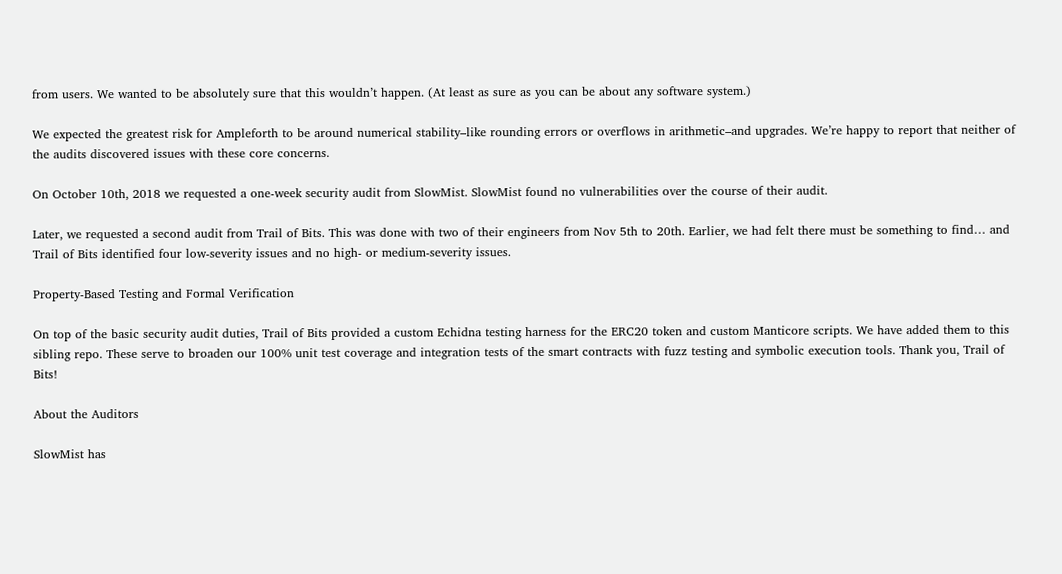from users. We wanted to be absolutely sure that this wouldn’t happen. (At least as sure as you can be about any software system.)

We expected the greatest risk for Ampleforth to be around numerical stability–like rounding errors or overflows in arithmetic–and upgrades. We’re happy to report that neither of the audits discovered issues with these core concerns.

On October 10th, 2018 we requested a one-week security audit from SlowMist. SlowMist found no vulnerabilities over the course of their audit.

Later, we requested a second audit from Trail of Bits. This was done with two of their engineers from Nov 5th to 20th. Earlier, we had felt there must be something to find… and Trail of Bits identified four low-severity issues and no high- or medium-severity issues.

Property-Based Testing and Formal Verification

On top of the basic security audit duties, Trail of Bits provided a custom Echidna testing harness for the ERC20 token and custom Manticore scripts. We have added them to this sibling repo. These serve to broaden our 100% unit test coverage and integration tests of the smart contracts with fuzz testing and symbolic execution tools. Thank you, Trail of Bits!

About the Auditors

SlowMist has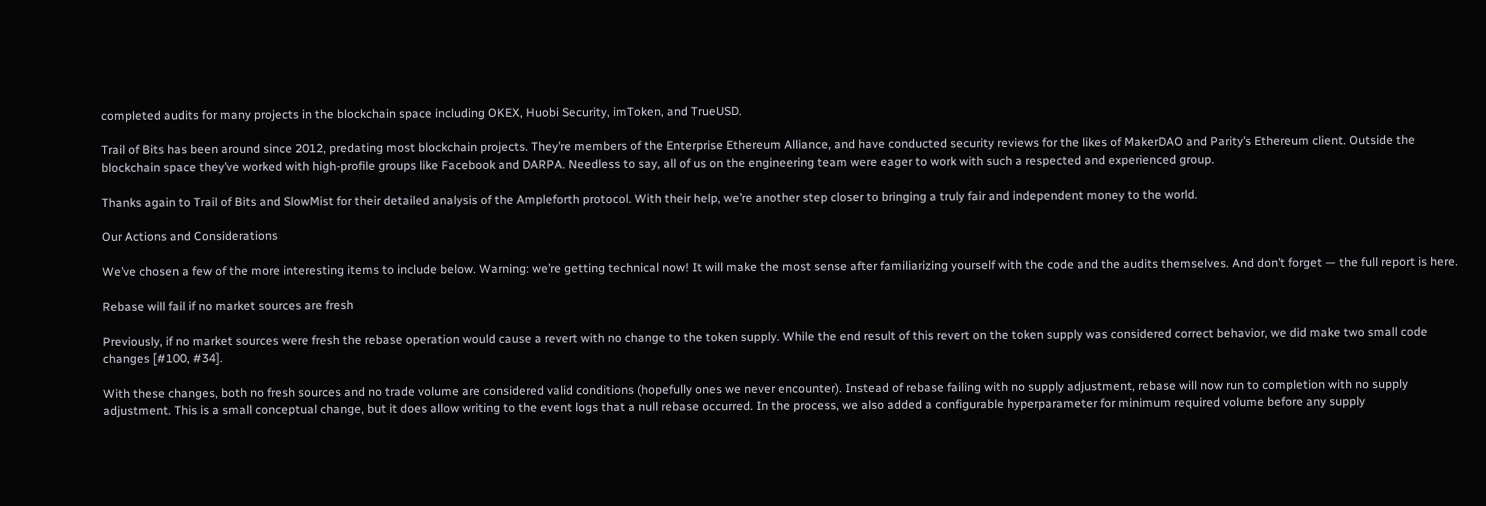completed audits for many projects in the blockchain space including OKEX, Huobi Security, imToken, and TrueUSD.

Trail of Bits has been around since 2012, predating most blockchain projects. They’re members of the Enterprise Ethereum Alliance, and have conducted security reviews for the likes of MakerDAO and Parity’s Ethereum client. Outside the blockchain space they’ve worked with high-profile groups like Facebook and DARPA. Needless to say, all of us on the engineering team were eager to work with such a respected and experienced group.

Thanks again to Trail of Bits and SlowMist for their detailed analysis of the Ampleforth protocol. With their help, we’re another step closer to bringing a truly fair and independent money to the world.

Our Actions and Considerations

We’ve chosen a few of the more interesting items to include below. Warning: we’re getting technical now! It will make the most sense after familiarizing yourself with the code and the audits themselves. And don’t forget — the full report is here.

Rebase will fail if no market sources are fresh

Previously, if no market sources were fresh the rebase operation would cause a revert with no change to the token supply. While the end result of this revert on the token supply was considered correct behavior, we did make two small code changes [#100, #34].

With these changes, both no fresh sources and no trade volume are considered valid conditions (hopefully ones we never encounter). Instead of rebase failing with no supply adjustment, rebase will now run to completion with no supply adjustment. This is a small conceptual change, but it does allow writing to the event logs that a null rebase occurred. In the process, we also added a configurable hyperparameter for minimum required volume before any supply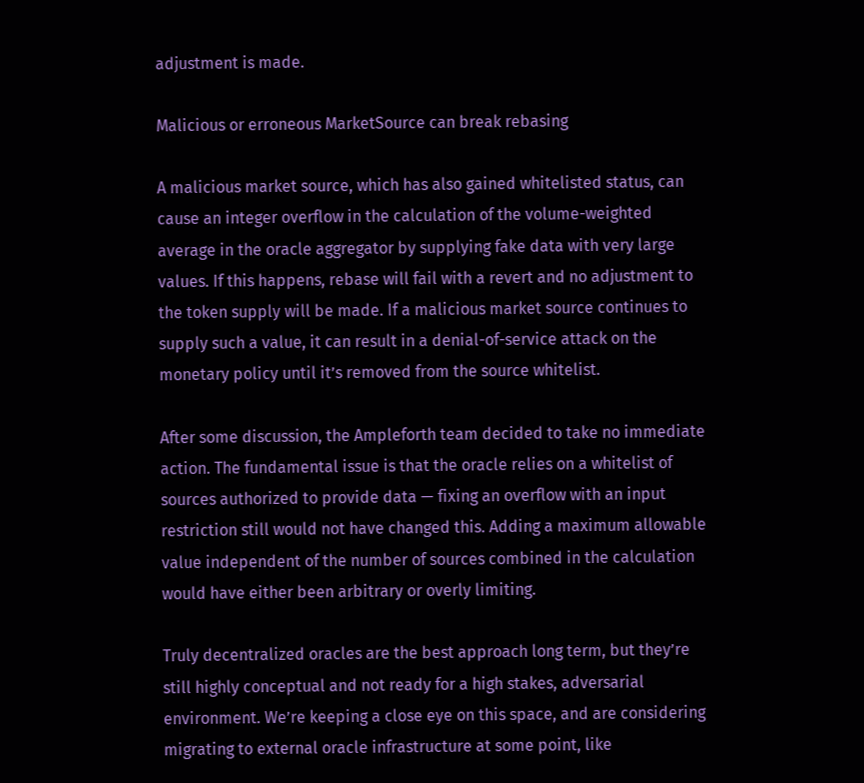adjustment is made.

Malicious or erroneous MarketSource can break rebasing

A malicious market source, which has also gained whitelisted status, can cause an integer overflow in the calculation of the volume-weighted average in the oracle aggregator by supplying fake data with very large values. If this happens, rebase will fail with a revert and no adjustment to the token supply will be made. If a malicious market source continues to supply such a value, it can result in a denial-of-service attack on the monetary policy until it’s removed from the source whitelist.

After some discussion, the Ampleforth team decided to take no immediate action. The fundamental issue is that the oracle relies on a whitelist of sources authorized to provide data — fixing an overflow with an input restriction still would not have changed this. Adding a maximum allowable value independent of the number of sources combined in the calculation would have either been arbitrary or overly limiting.

Truly decentralized oracles are the best approach long term, but they’re still highly conceptual and not ready for a high stakes, adversarial environment. We’re keeping a close eye on this space, and are considering migrating to external oracle infrastructure at some point, like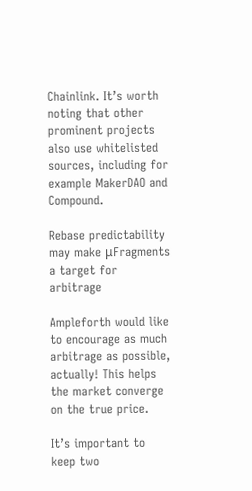Chainlink. It’s worth noting that other prominent projects also use whitelisted sources, including for example MakerDAO and Compound.

Rebase predictability may make μFragments a target for arbitrage

Ampleforth would like to encourage as much arbitrage as possible, actually! This helps the market converge on the true price.

It’s important to keep two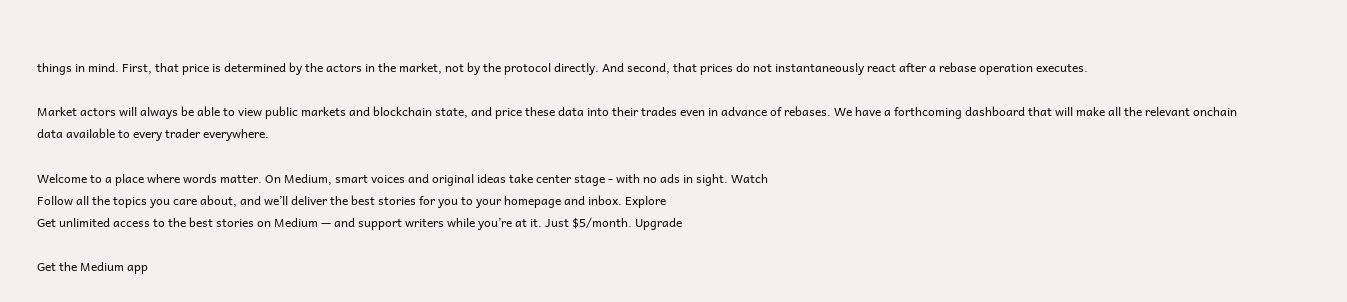things in mind. First, that price is determined by the actors in the market, not by the protocol directly. And second, that prices do not instantaneously react after a rebase operation executes.

Market actors will always be able to view public markets and blockchain state, and price these data into their trades even in advance of rebases. We have a forthcoming dashboard that will make all the relevant onchain data available to every trader everywhere.

Welcome to a place where words matter. On Medium, smart voices and original ideas take center stage - with no ads in sight. Watch
Follow all the topics you care about, and we’ll deliver the best stories for you to your homepage and inbox. Explore
Get unlimited access to the best stories on Medium — and support writers while you’re at it. Just $5/month. Upgrade

Get the Medium app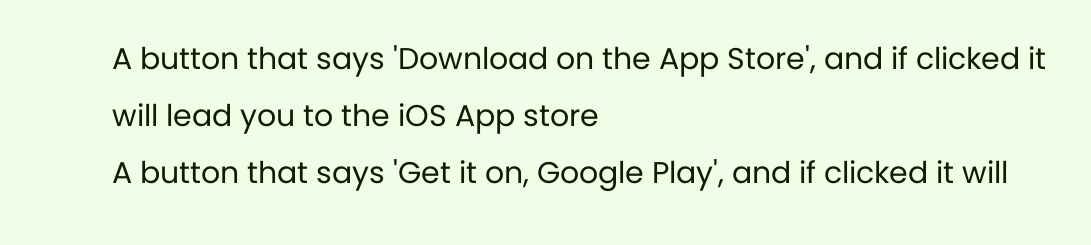A button that says 'Download on the App Store', and if clicked it will lead you to the iOS App store
A button that says 'Get it on, Google Play', and if clicked it will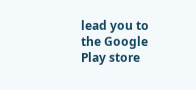lead you to the Google Play store